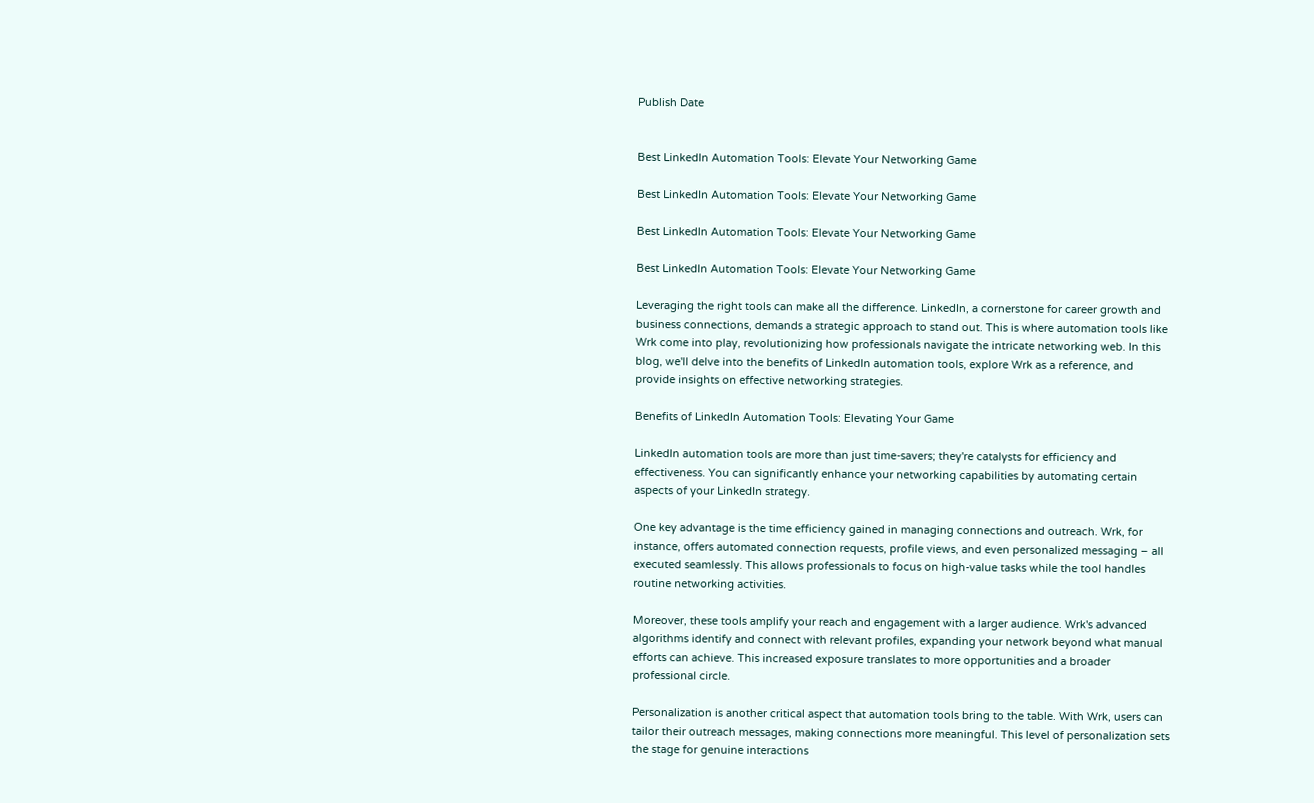Publish Date


Best LinkedIn Automation Tools: Elevate Your Networking Game

Best LinkedIn Automation Tools: Elevate Your Networking Game

Best LinkedIn Automation Tools: Elevate Your Networking Game

Best LinkedIn Automation Tools: Elevate Your Networking Game

Leveraging the right tools can make all the difference. LinkedIn, a cornerstone for career growth and business connections, demands a strategic approach to stand out. This is where automation tools like Wrk come into play, revolutionizing how professionals navigate the intricate networking web. In this blog, we'll delve into the benefits of LinkedIn automation tools, explore Wrk as a reference, and provide insights on effective networking strategies.

Benefits of LinkedIn Automation Tools: Elevating Your Game

LinkedIn automation tools are more than just time-savers; they're catalysts for efficiency and effectiveness. You can significantly enhance your networking capabilities by automating certain aspects of your LinkedIn strategy.

One key advantage is the time efficiency gained in managing connections and outreach. Wrk, for instance, offers automated connection requests, profile views, and even personalized messaging – all executed seamlessly. This allows professionals to focus on high-value tasks while the tool handles routine networking activities.

Moreover, these tools amplify your reach and engagement with a larger audience. Wrk's advanced algorithms identify and connect with relevant profiles, expanding your network beyond what manual efforts can achieve. This increased exposure translates to more opportunities and a broader professional circle.

Personalization is another critical aspect that automation tools bring to the table. With Wrk, users can tailor their outreach messages, making connections more meaningful. This level of personalization sets the stage for genuine interactions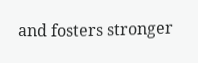and fosters stronger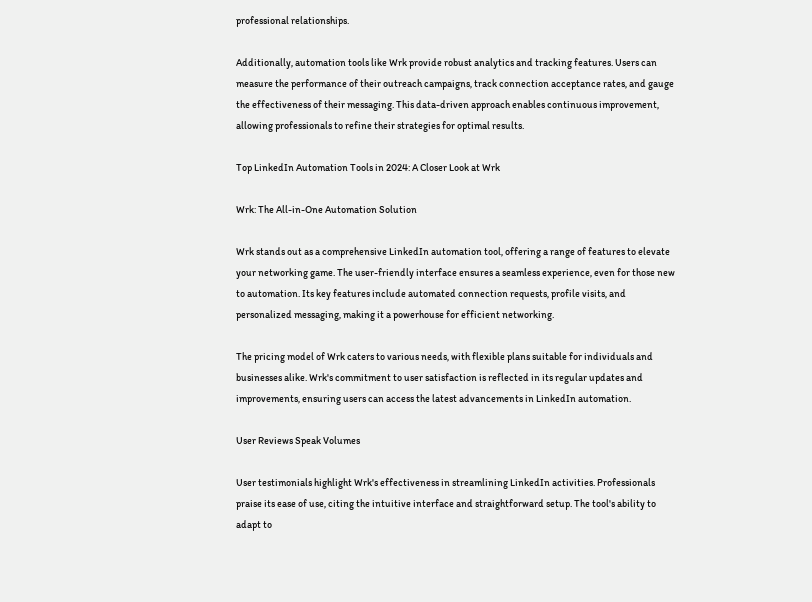professional relationships.

Additionally, automation tools like Wrk provide robust analytics and tracking features. Users can measure the performance of their outreach campaigns, track connection acceptance rates, and gauge the effectiveness of their messaging. This data-driven approach enables continuous improvement, allowing professionals to refine their strategies for optimal results.

Top LinkedIn Automation Tools in 2024: A Closer Look at Wrk

Wrk: The All-in-One Automation Solution

Wrk stands out as a comprehensive LinkedIn automation tool, offering a range of features to elevate your networking game. The user-friendly interface ensures a seamless experience, even for those new to automation. Its key features include automated connection requests, profile visits, and personalized messaging, making it a powerhouse for efficient networking.

The pricing model of Wrk caters to various needs, with flexible plans suitable for individuals and businesses alike. Wrk's commitment to user satisfaction is reflected in its regular updates and improvements, ensuring users can access the latest advancements in LinkedIn automation.

User Reviews Speak Volumes

User testimonials highlight Wrk's effectiveness in streamlining LinkedIn activities. Professionals praise its ease of use, citing the intuitive interface and straightforward setup. The tool's ability to adapt to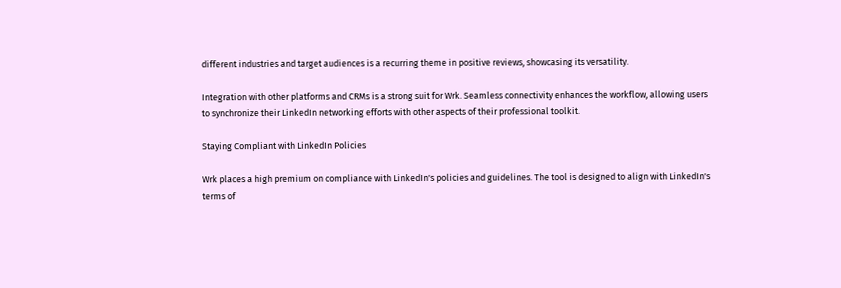different industries and target audiences is a recurring theme in positive reviews, showcasing its versatility.

Integration with other platforms and CRMs is a strong suit for Wrk. Seamless connectivity enhances the workflow, allowing users to synchronize their LinkedIn networking efforts with other aspects of their professional toolkit.

Staying Compliant with LinkedIn Policies

Wrk places a high premium on compliance with LinkedIn's policies and guidelines. The tool is designed to align with LinkedIn's terms of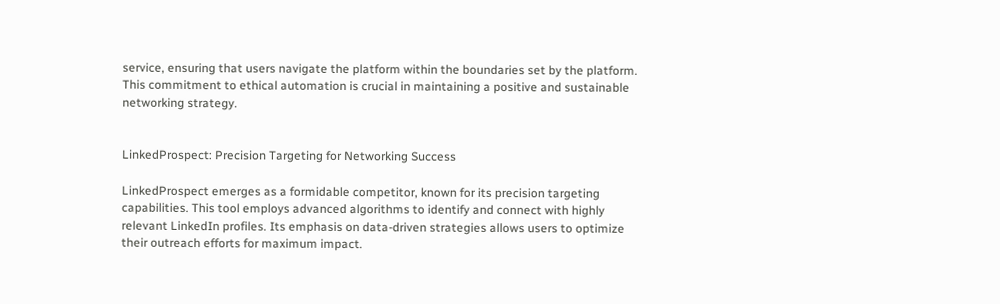service, ensuring that users navigate the platform within the boundaries set by the platform. This commitment to ethical automation is crucial in maintaining a positive and sustainable networking strategy.


LinkedProspect: Precision Targeting for Networking Success

LinkedProspect emerges as a formidable competitor, known for its precision targeting capabilities. This tool employs advanced algorithms to identify and connect with highly relevant LinkedIn profiles. Its emphasis on data-driven strategies allows users to optimize their outreach efforts for maximum impact.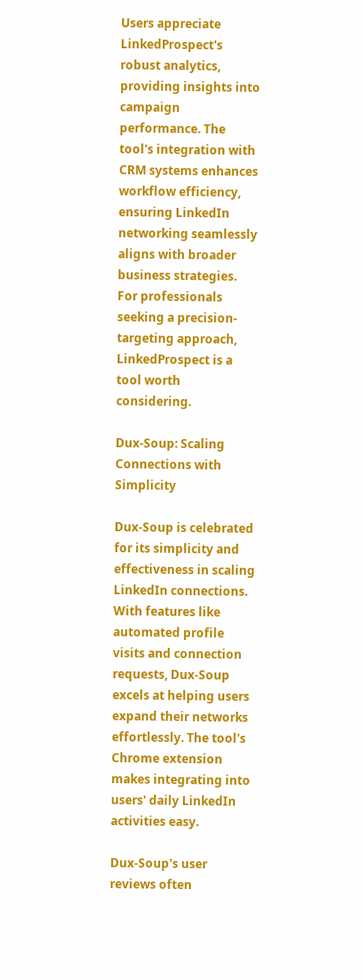Users appreciate LinkedProspect's robust analytics, providing insights into campaign performance. The tool's integration with CRM systems enhances workflow efficiency, ensuring LinkedIn networking seamlessly aligns with broader business strategies. For professionals seeking a precision-targeting approach, LinkedProspect is a tool worth considering.

Dux-Soup: Scaling Connections with Simplicity

Dux-Soup is celebrated for its simplicity and effectiveness in scaling LinkedIn connections. With features like automated profile visits and connection requests, Dux-Soup excels at helping users expand their networks effortlessly. The tool's Chrome extension makes integrating into users' daily LinkedIn activities easy.

Dux-Soup's user reviews often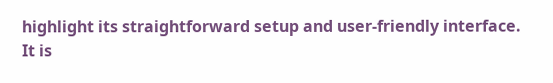highlight its straightforward setup and user-friendly interface. It is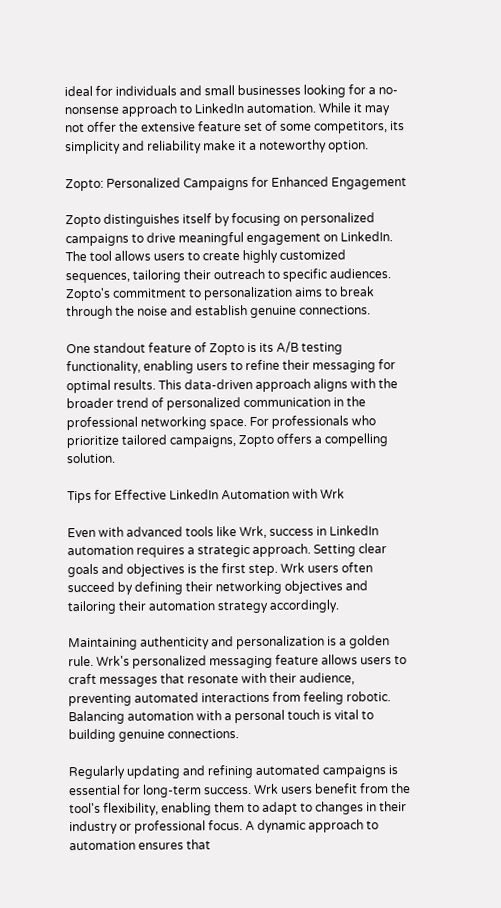ideal for individuals and small businesses looking for a no-nonsense approach to LinkedIn automation. While it may not offer the extensive feature set of some competitors, its simplicity and reliability make it a noteworthy option.

Zopto: Personalized Campaigns for Enhanced Engagement

Zopto distinguishes itself by focusing on personalized campaigns to drive meaningful engagement on LinkedIn. The tool allows users to create highly customized sequences, tailoring their outreach to specific audiences. Zopto's commitment to personalization aims to break through the noise and establish genuine connections.

One standout feature of Zopto is its A/B testing functionality, enabling users to refine their messaging for optimal results. This data-driven approach aligns with the broader trend of personalized communication in the professional networking space. For professionals who prioritize tailored campaigns, Zopto offers a compelling solution.

Tips for Effective LinkedIn Automation with Wrk

Even with advanced tools like Wrk, success in LinkedIn automation requires a strategic approach. Setting clear goals and objectives is the first step. Wrk users often succeed by defining their networking objectives and tailoring their automation strategy accordingly.

Maintaining authenticity and personalization is a golden rule. Wrk's personalized messaging feature allows users to craft messages that resonate with their audience, preventing automated interactions from feeling robotic. Balancing automation with a personal touch is vital to building genuine connections.

Regularly updating and refining automated campaigns is essential for long-term success. Wrk users benefit from the tool's flexibility, enabling them to adapt to changes in their industry or professional focus. A dynamic approach to automation ensures that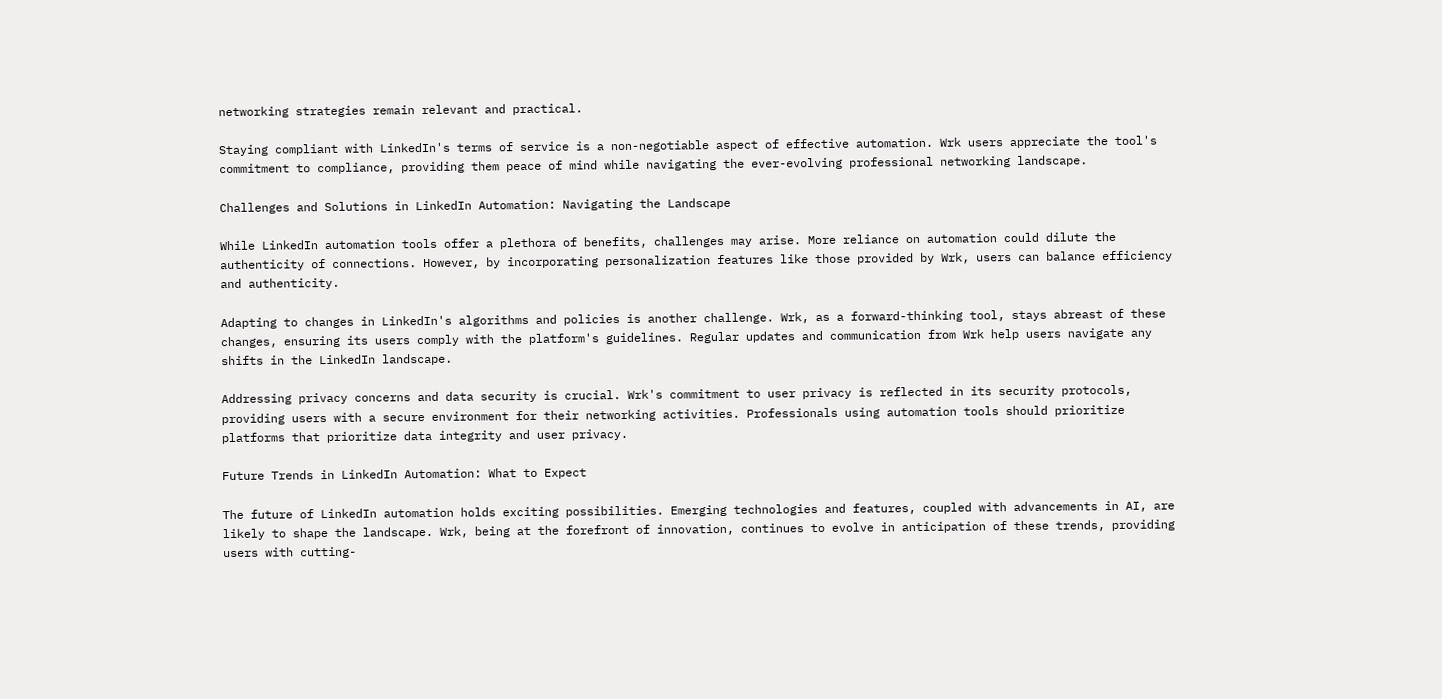networking strategies remain relevant and practical.

Staying compliant with LinkedIn's terms of service is a non-negotiable aspect of effective automation. Wrk users appreciate the tool's commitment to compliance, providing them peace of mind while navigating the ever-evolving professional networking landscape.

Challenges and Solutions in LinkedIn Automation: Navigating the Landscape

While LinkedIn automation tools offer a plethora of benefits, challenges may arise. More reliance on automation could dilute the authenticity of connections. However, by incorporating personalization features like those provided by Wrk, users can balance efficiency and authenticity.

Adapting to changes in LinkedIn's algorithms and policies is another challenge. Wrk, as a forward-thinking tool, stays abreast of these changes, ensuring its users comply with the platform's guidelines. Regular updates and communication from Wrk help users navigate any shifts in the LinkedIn landscape.

Addressing privacy concerns and data security is crucial. Wrk's commitment to user privacy is reflected in its security protocols, providing users with a secure environment for their networking activities. Professionals using automation tools should prioritize platforms that prioritize data integrity and user privacy.

Future Trends in LinkedIn Automation: What to Expect

The future of LinkedIn automation holds exciting possibilities. Emerging technologies and features, coupled with advancements in AI, are likely to shape the landscape. Wrk, being at the forefront of innovation, continues to evolve in anticipation of these trends, providing users with cutting-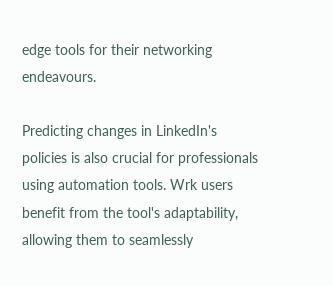edge tools for their networking endeavours.

Predicting changes in LinkedIn's policies is also crucial for professionals using automation tools. Wrk users benefit from the tool's adaptability, allowing them to seamlessly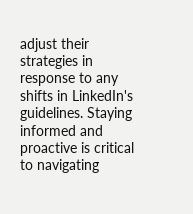adjust their strategies in response to any shifts in LinkedIn's guidelines. Staying informed and proactive is critical to navigating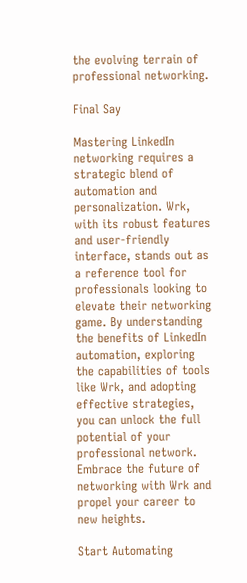the evolving terrain of professional networking.

Final Say

Mastering LinkedIn networking requires a strategic blend of automation and personalization. Wrk, with its robust features and user-friendly interface, stands out as a reference tool for professionals looking to elevate their networking game. By understanding the benefits of LinkedIn automation, exploring the capabilities of tools like Wrk, and adopting effective strategies, you can unlock the full potential of your professional network. Embrace the future of networking with Wrk and propel your career to new heights.

Start Automating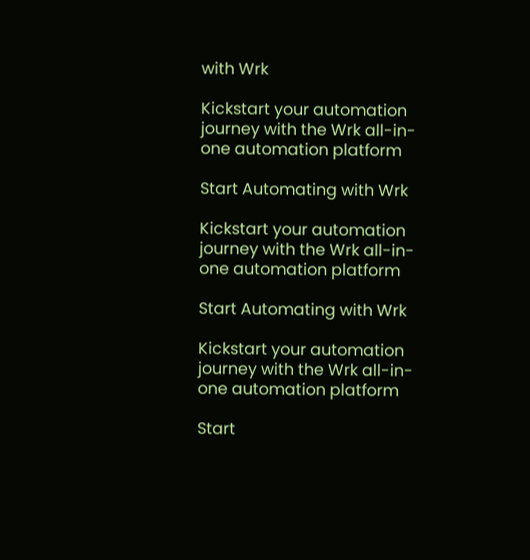with Wrk

Kickstart your automation journey with the Wrk all-in-one automation platform

Start Automating with Wrk

Kickstart your automation journey with the Wrk all-in-one automation platform

Start Automating with Wrk

Kickstart your automation journey with the Wrk all-in-one automation platform

Start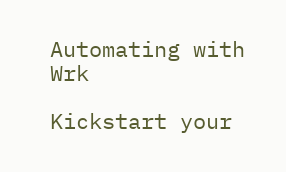Automating with Wrk

Kickstart your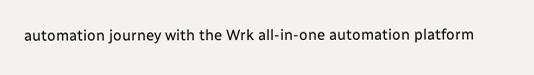automation journey with the Wrk all-in-one automation platform